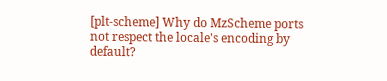[plt-scheme] Why do MzScheme ports not respect the locale's encoding by default?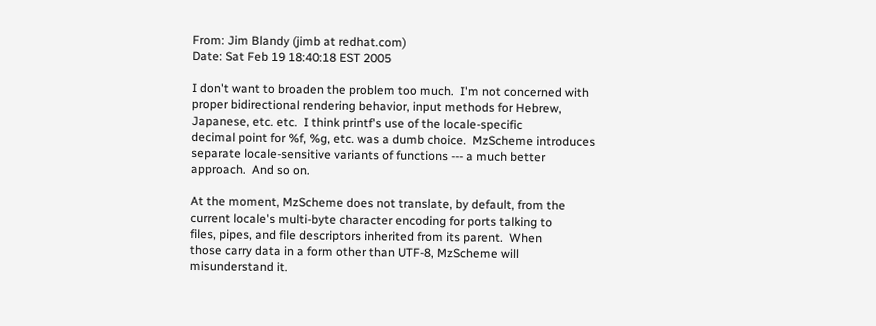From: Jim Blandy (jimb at redhat.com)
Date: Sat Feb 19 18:40:18 EST 2005

I don't want to broaden the problem too much.  I'm not concerned with
proper bidirectional rendering behavior, input methods for Hebrew,
Japanese, etc. etc.  I think printf's use of the locale-specific
decimal point for %f, %g, etc. was a dumb choice.  MzScheme introduces
separate locale-sensitive variants of functions --- a much better
approach.  And so on.

At the moment, MzScheme does not translate, by default, from the
current locale's multi-byte character encoding for ports talking to
files, pipes, and file descriptors inherited from its parent.  When
those carry data in a form other than UTF-8, MzScheme will
misunderstand it.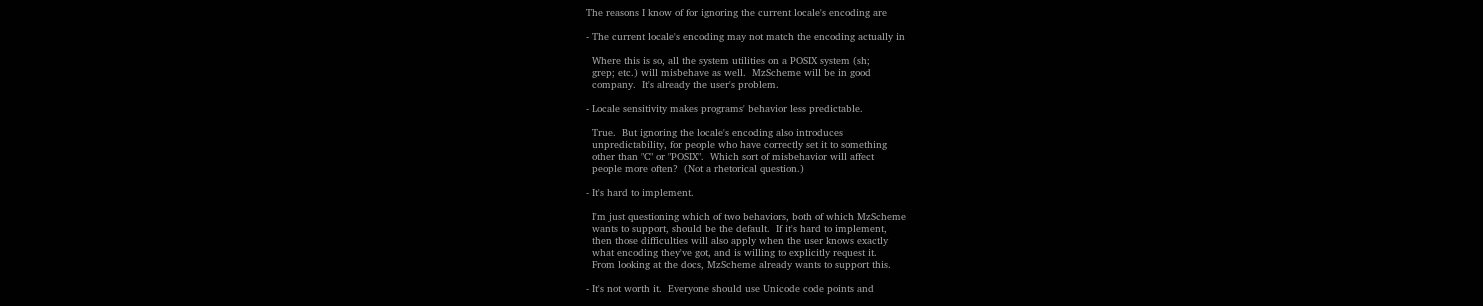The reasons I know of for ignoring the current locale's encoding are

- The current locale's encoding may not match the encoding actually in

  Where this is so, all the system utilities on a POSIX system (sh;
  grep; etc.) will misbehave as well.  MzScheme will be in good
  company.  It's already the user's problem.

- Locale sensitivity makes programs' behavior less predictable.

  True.  But ignoring the locale's encoding also introduces
  unpredictability, for people who have correctly set it to something
  other than "C" or "POSIX".  Which sort of misbehavior will affect
  people more often?  (Not a rhetorical question.)

- It's hard to implement.

  I'm just questioning which of two behaviors, both of which MzScheme
  wants to support, should be the default.  If it's hard to implement,
  then those difficulties will also apply when the user knows exactly
  what encoding they've got, and is willing to explicitly request it.
  From looking at the docs, MzScheme already wants to support this.

- It's not worth it.  Everyone should use Unicode code points and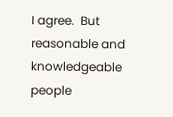I agree.  But reasonable and knowledgeable people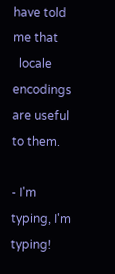have told me that
  locale encodings are useful to them.

- I'm typing, I'm typing!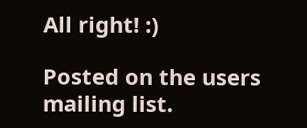All right! :)

Posted on the users mailing list.